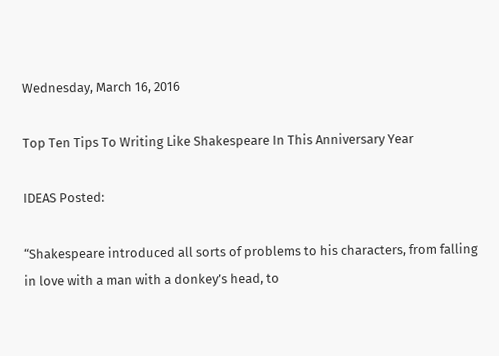Wednesday, March 16, 2016

Top Ten Tips To Writing Like Shakespeare In This Anniversary Year

IDEAS Posted:

“Shakespeare introduced all sorts of problems to his characters, from falling in love with a man with a donkey’s head, to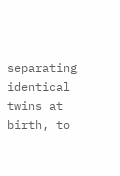separating identical twins at birth, to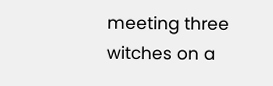meeting three witches on a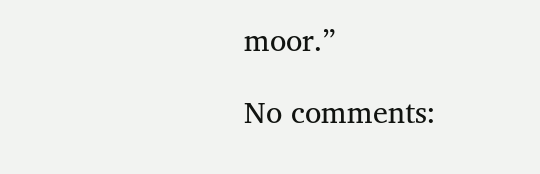moor.”

No comments: